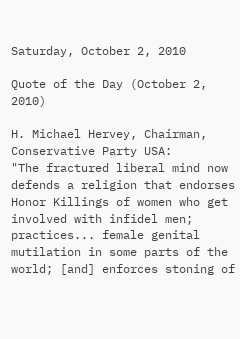Saturday, October 2, 2010

Quote of the Day (October 2, 2010)

H. Michael Hervey, Chairman, Conservative Party USA:
"The fractured liberal mind now defends a religion that endorses Honor Killings of women who get involved with infidel men; practices... female genital mutilation in some parts of the world; [and] enforces stoning of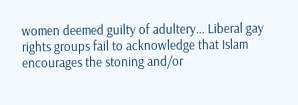women deemed guilty of adultery... Liberal gay rights groups fail to acknowledge that Islam encourages the stoning and/or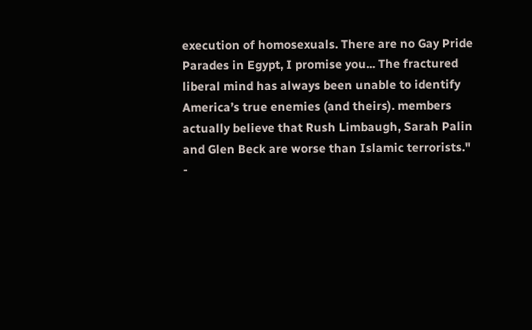execution of homosexuals. There are no Gay Pride Parades in Egypt, I promise you... The fractured liberal mind has always been unable to identify America’s true enemies (and theirs). members actually believe that Rush Limbaugh, Sarah Palin and Glen Beck are worse than Islamic terrorists."
-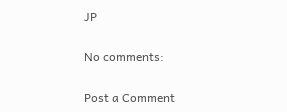JP

No comments:

Post a Comment